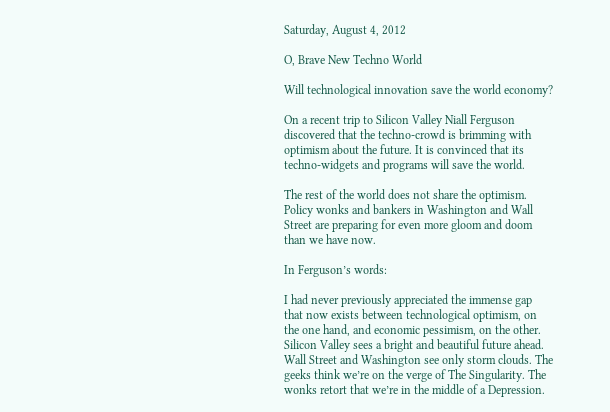Saturday, August 4, 2012

O, Brave New Techno World

Will technological innovation save the world economy?

On a recent trip to Silicon Valley Niall Ferguson discovered that the techno-crowd is brimming with optimism about the future. It is convinced that its techno-widgets and programs will save the world.

The rest of the world does not share the optimism. Policy wonks and bankers in Washington and Wall Street are preparing for even more gloom and doom than we have now.

In Ferguson’s words:

I had never previously appreciated the immense gap that now exists between technological optimism, on the one hand, and economic pessimism, on the other. Silicon Valley sees a bright and beautiful future ahead. Wall Street and Washington see only storm clouds. The geeks think we’re on the verge of The Singularity. The wonks retort that we’re in the middle of a Depression.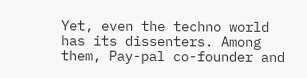Yet, even the techno world has its dissenters. Among them, Pay-pal co-founder and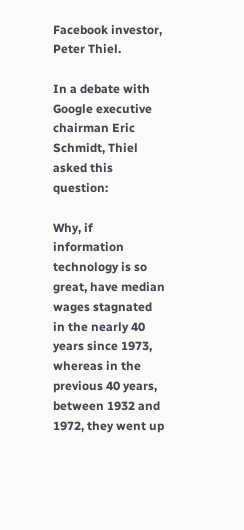Facebook investor, Peter Thiel.

In a debate with Google executive chairman Eric Schmidt, Thiel asked this question:

Why, if information technology is so great, have median wages stagnated in the nearly 40 years since 1973, whereas in the previous 40 years, between 1932 and 1972, they went up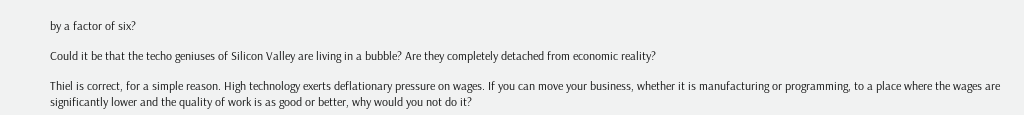by a factor of six?

Could it be that the techo geniuses of Silicon Valley are living in a bubble? Are they completely detached from economic reality?

Thiel is correct, for a simple reason. High technology exerts deflationary pressure on wages. If you can move your business, whether it is manufacturing or programming, to a place where the wages are significantly lower and the quality of work is as good or better, why would you not do it?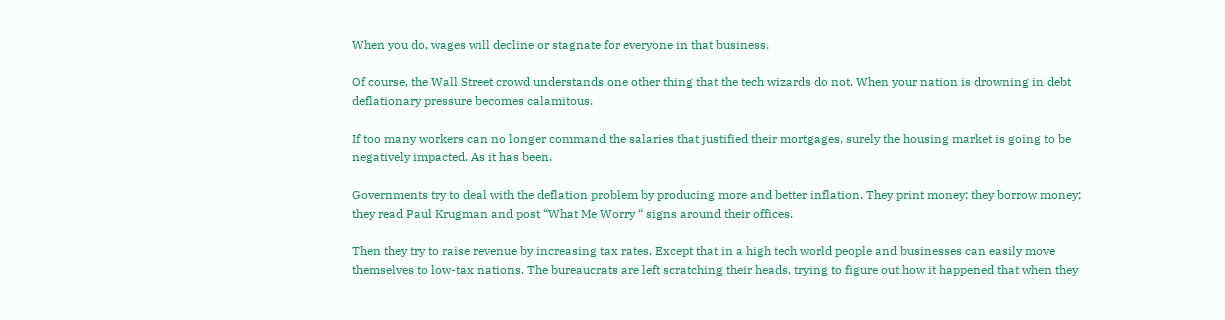When you do, wages will decline or stagnate for everyone in that business.

Of course, the Wall Street crowd understands one other thing that the tech wizards do not. When your nation is drowning in debt deflationary pressure becomes calamitous.

If too many workers can no longer command the salaries that justified their mortgages, surely the housing market is going to be negatively impacted. As it has been.

Governments try to deal with the deflation problem by producing more and better inflation. They print money; they borrow money; they read Paul Krugman and post “What Me Worry “ signs around their offices.

Then they try to raise revenue by increasing tax rates. Except that in a high tech world people and businesses can easily move themselves to low-tax nations. The bureaucrats are left scratching their heads, trying to figure out how it happened that when they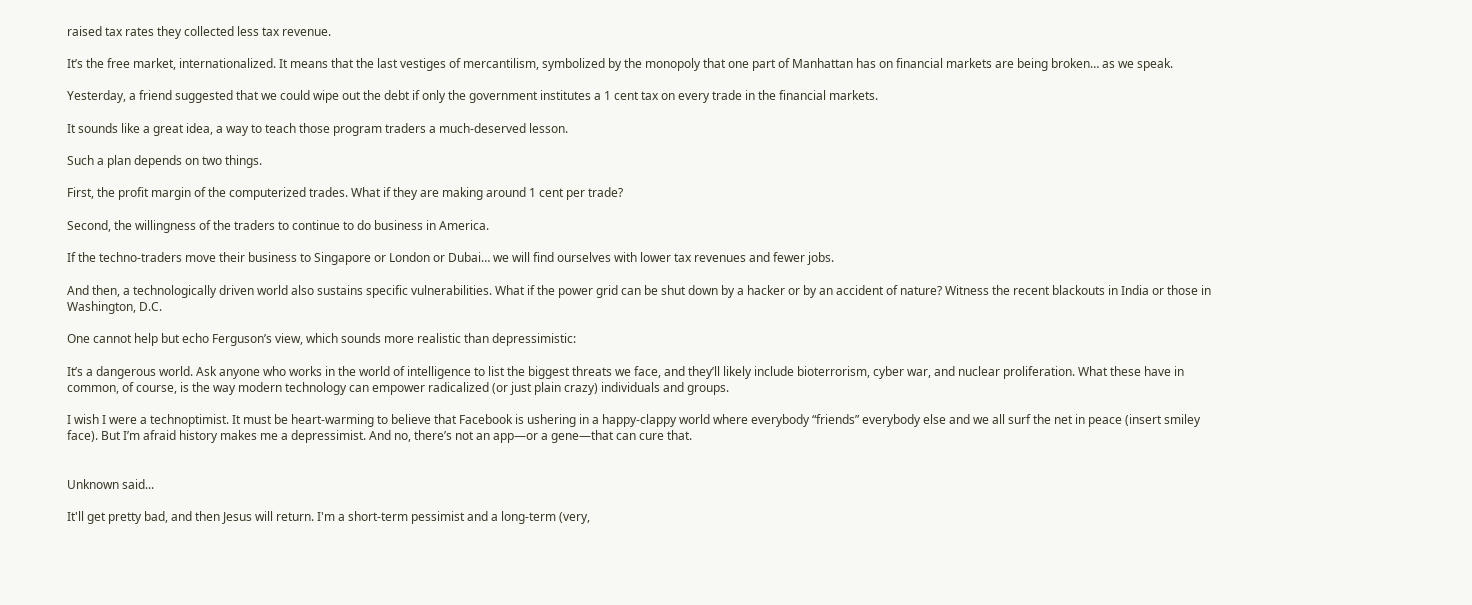raised tax rates they collected less tax revenue.

It’s the free market, internationalized. It means that the last vestiges of mercantilism, symbolized by the monopoly that one part of Manhattan has on financial markets are being broken… as we speak.

Yesterday, a friend suggested that we could wipe out the debt if only the government institutes a 1 cent tax on every trade in the financial markets.

It sounds like a great idea, a way to teach those program traders a much-deserved lesson.

Such a plan depends on two things.

First, the profit margin of the computerized trades. What if they are making around 1 cent per trade?

Second, the willingness of the traders to continue to do business in America.

If the techno-traders move their business to Singapore or London or Dubai… we will find ourselves with lower tax revenues and fewer jobs.

And then, a technologically driven world also sustains specific vulnerabilities. What if the power grid can be shut down by a hacker or by an accident of nature? Witness the recent blackouts in India or those in Washington, D.C.

One cannot help but echo Ferguson’s view, which sounds more realistic than depressimistic:

It’s a dangerous world. Ask anyone who works in the world of intelligence to list the biggest threats we face, and they’ll likely include bioterrorism, cyber war, and nuclear proliferation. What these have in common, of course, is the way modern technology can empower radicalized (or just plain crazy) individuals and groups.

I wish I were a technoptimist. It must be heart-warming to believe that Facebook is ushering in a happy-clappy world where everybody “friends” everybody else and we all surf the net in peace (insert smiley face). But I’m afraid history makes me a depressimist. And no, there’s not an app—or a gene—that can cure that.


Unknown said...

It'll get pretty bad, and then Jesus will return. I'm a short-term pessimist and a long-term (very,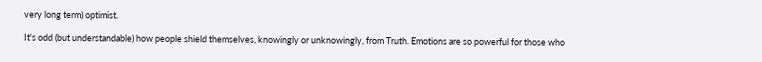very long term) optimist.

It's odd (but understandable) how people shield themselves, knowingly or unknowingly, from Truth. Emotions are so powerful for those who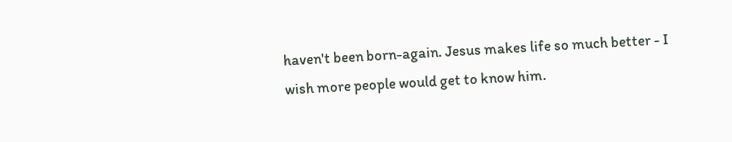haven't been born-again. Jesus makes life so much better - I wish more people would get to know him.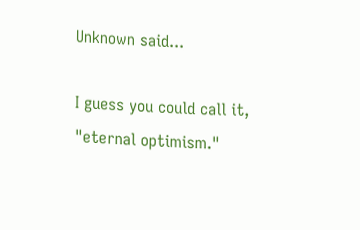Unknown said...

I guess you could call it, "eternal optimism."